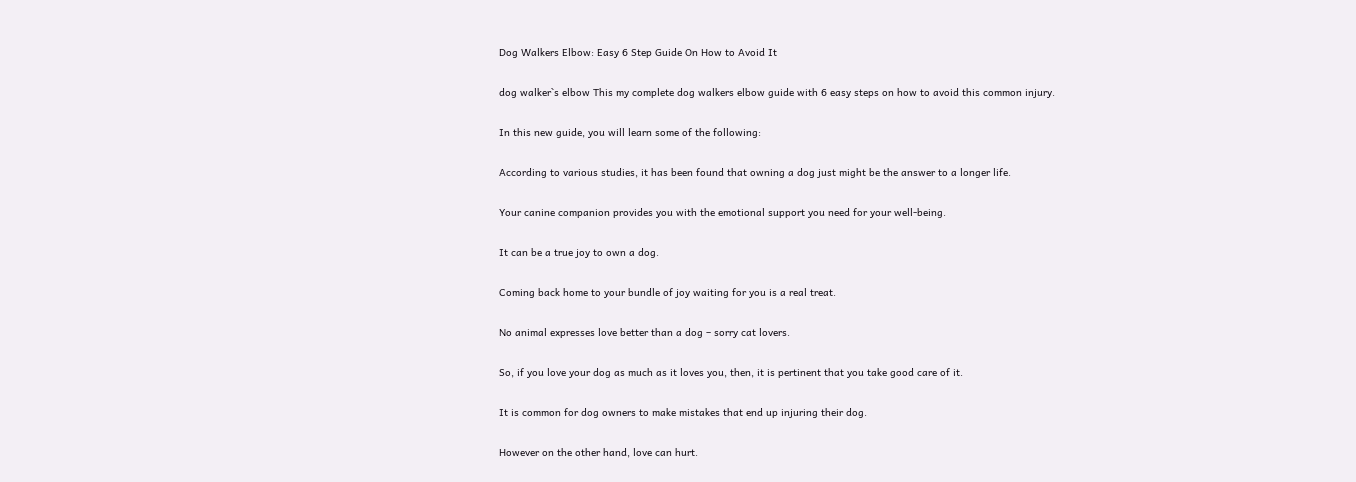Dog Walkers Elbow: Easy 6 Step Guide On How to Avoid It

dog walker`s elbow This my complete dog walkers elbow guide with 6 easy steps on how to avoid this common injury.

In this new guide, you will learn some of the following:

According to various studies, it has been found that owning a dog just might be the answer to a longer life.

Your canine companion provides you with the emotional support you need for your well-being.

It can be a true joy to own a dog.

Coming back home to your bundle of joy waiting for you is a real treat.

No animal expresses love better than a dog – sorry cat lovers.

So, if you love your dog as much as it loves you, then, it is pertinent that you take good care of it.

It is common for dog owners to make mistakes that end up injuring their dog.

However on the other hand, love can hurt.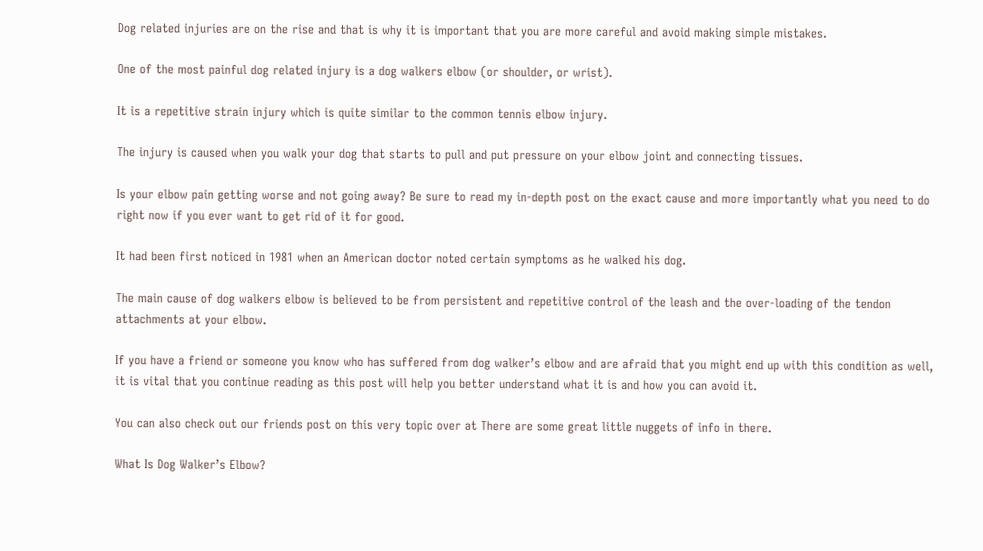Dog related injuries are on the rise and that is why it is important that you are more careful and avoid making simple mistakes.

One of the most painful dog related injury is a dog walkers elbow (or shoulder, or wrist).

It is a repetitive strain injury which is quite similar to the common tennis elbow injury.

The injury is caused when you walk your dog that starts to pull and put pressure on your elbow joint and connecting tissues.

Is your elbow pain getting worse and not going away? Be sure to read my in-depth post on the exact cause and more importantly what you need to do right now if you ever want to get rid of it for good.

It had been first noticed in 1981 when an American doctor noted certain symptoms as he walked his dog.

The main cause of dog walkers elbow is believed to be from persistent and repetitive control of the leash and the over-loading of the tendon attachments at your elbow.

If you have a friend or someone you know who has suffered from dog walker’s elbow and are afraid that you might end up with this condition as well, it is vital that you continue reading as this post will help you better understand what it is and how you can avoid it.

You can also check out our friends post on this very topic over at There are some great little nuggets of info in there.

What Is Dog Walker’s Elbow?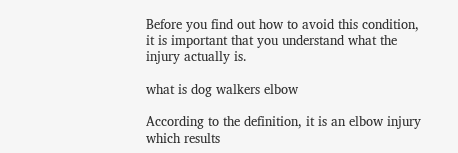Before you find out how to avoid this condition, it is important that you understand what the injury actually is.

what is dog walkers elbow

According to the definition, it is an elbow injury which results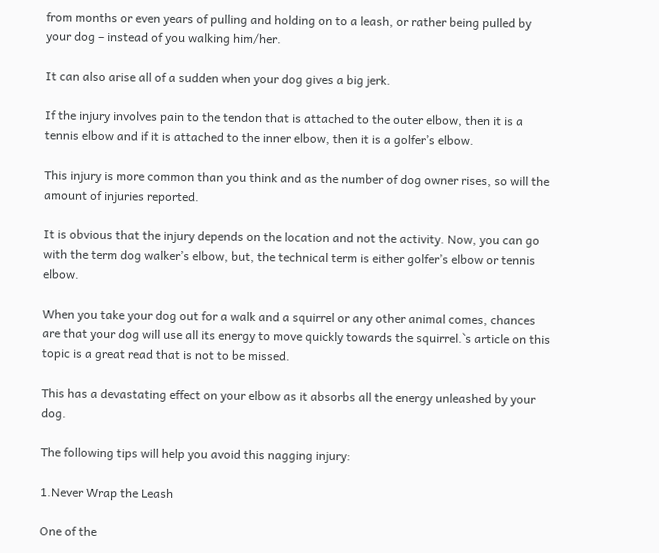from months or even years of pulling and holding on to a leash, or rather being pulled by your dog – instead of you walking him/her.

It can also arise all of a sudden when your dog gives a big jerk.

If the injury involves pain to the tendon that is attached to the outer elbow, then it is a tennis elbow and if it is attached to the inner elbow, then it is a golfer’s elbow.

This injury is more common than you think and as the number of dog owner rises, so will the amount of injuries reported.

It is obvious that the injury depends on the location and not the activity. Now, you can go with the term dog walker’s elbow, but, the technical term is either golfer’s elbow or tennis elbow.

When you take your dog out for a walk and a squirrel or any other animal comes, chances are that your dog will use all its energy to move quickly towards the squirrel.`s article on this topic is a great read that is not to be missed.

This has a devastating effect on your elbow as it absorbs all the energy unleashed by your dog.

The following tips will help you avoid this nagging injury:

1.Never Wrap the Leash

One of the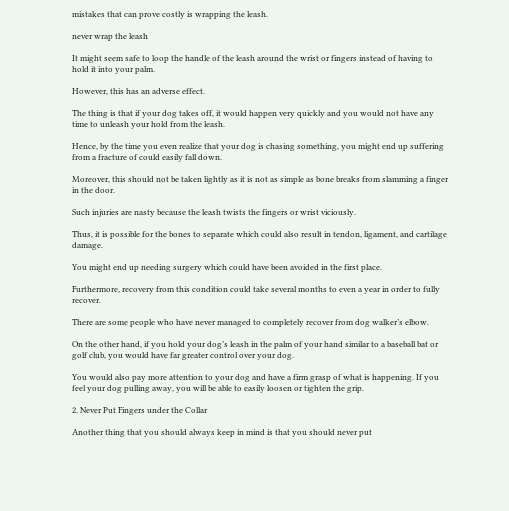mistakes that can prove costly is wrapping the leash.

never wrap the leash

It might seem safe to loop the handle of the leash around the wrist or fingers instead of having to hold it into your palm.

However, this has an adverse effect.

The thing is that if your dog takes off, it would happen very quickly and you would not have any time to unleash your hold from the leash.

Hence, by the time you even realize that your dog is chasing something, you might end up suffering from a fracture of could easily fall down.

Moreover, this should not be taken lightly as it is not as simple as bone breaks from slamming a finger in the door.

Such injuries are nasty because the leash twists the fingers or wrist viciously.

Thus, it is possible for the bones to separate which could also result in tendon, ligament, and cartilage damage.

You might end up needing surgery which could have been avoided in the first place.

Furthermore, recovery from this condition could take several months to even a year in order to fully recover.

There are some people who have never managed to completely recover from dog walker’s elbow.

On the other hand, if you hold your dog’s leash in the palm of your hand similar to a baseball bat or golf club, you would have far greater control over your dog.

You would also pay more attention to your dog and have a firm grasp of what is happening. If you feel your dog pulling away, you will be able to easily loosen or tighten the grip.

2. Never Put Fingers under the Collar

Another thing that you should always keep in mind is that you should never put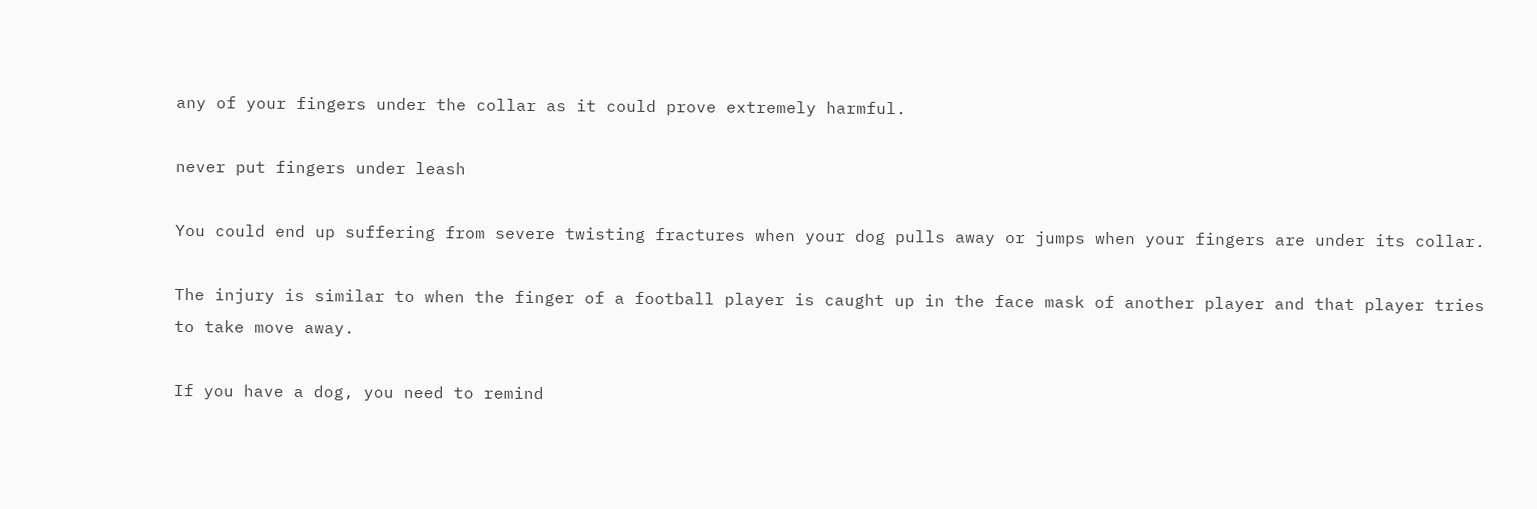any of your fingers under the collar as it could prove extremely harmful.

never put fingers under leash

You could end up suffering from severe twisting fractures when your dog pulls away or jumps when your fingers are under its collar.

The injury is similar to when the finger of a football player is caught up in the face mask of another player and that player tries to take move away.

If you have a dog, you need to remind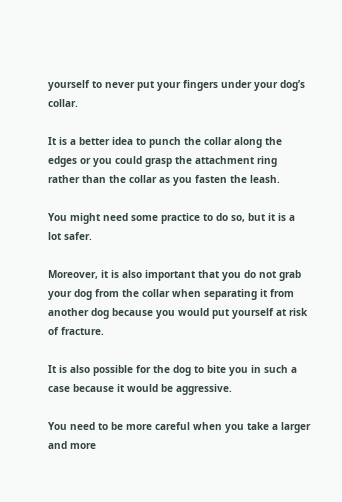yourself to never put your fingers under your dog’s collar.

It is a better idea to punch the collar along the edges or you could grasp the attachment ring rather than the collar as you fasten the leash.

You might need some practice to do so, but it is a lot safer.

Moreover, it is also important that you do not grab your dog from the collar when separating it from another dog because you would put yourself at risk of fracture.

It is also possible for the dog to bite you in such a case because it would be aggressive.

You need to be more careful when you take a larger and more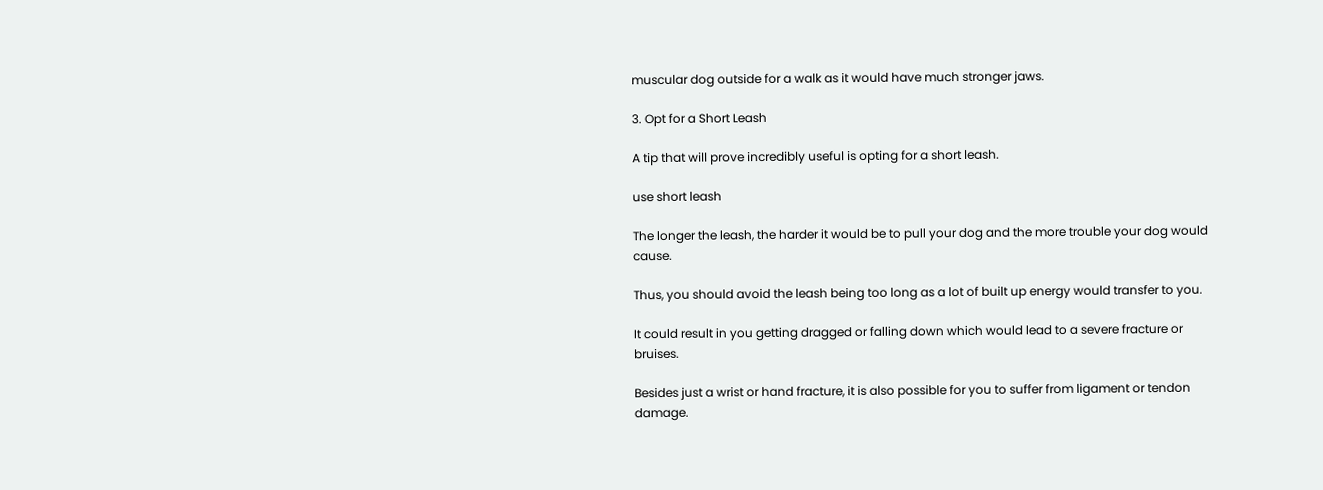muscular dog outside for a walk as it would have much stronger jaws.

3. Opt for a Short Leash

A tip that will prove incredibly useful is opting for a short leash.

use short leash

The longer the leash, the harder it would be to pull your dog and the more trouble your dog would cause.

Thus, you should avoid the leash being too long as a lot of built up energy would transfer to you.

It could result in you getting dragged or falling down which would lead to a severe fracture or bruises.

Besides just a wrist or hand fracture, it is also possible for you to suffer from ligament or tendon damage.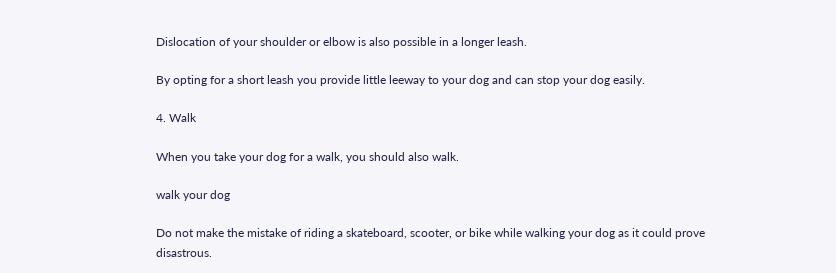Dislocation of your shoulder or elbow is also possible in a longer leash.

By opting for a short leash you provide little leeway to your dog and can stop your dog easily.

4. Walk

When you take your dog for a walk, you should also walk.

walk your dog

Do not make the mistake of riding a skateboard, scooter, or bike while walking your dog as it could prove disastrous.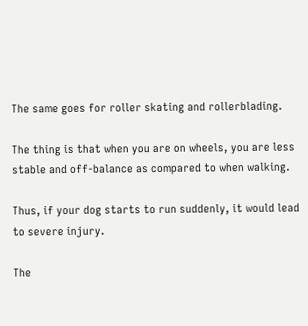The same goes for roller skating and rollerblading.

The thing is that when you are on wheels, you are less stable and off-balance as compared to when walking.

Thus, if your dog starts to run suddenly, it would lead to severe injury.

The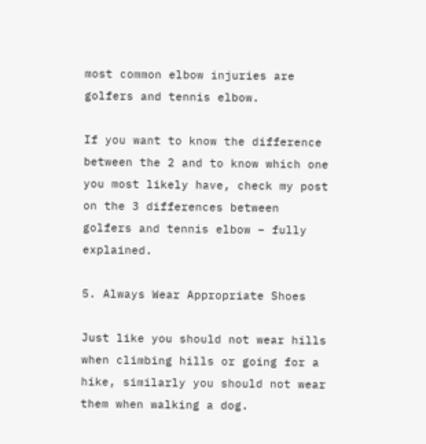most common elbow injuries are golfers and tennis elbow.

If you want to know the difference between the 2 and to know which one you most likely have, check my post on the 3 differences between golfers and tennis elbow – fully explained.

5. Always Wear Appropriate Shoes

Just like you should not wear hills when climbing hills or going for a hike, similarly you should not wear them when walking a dog.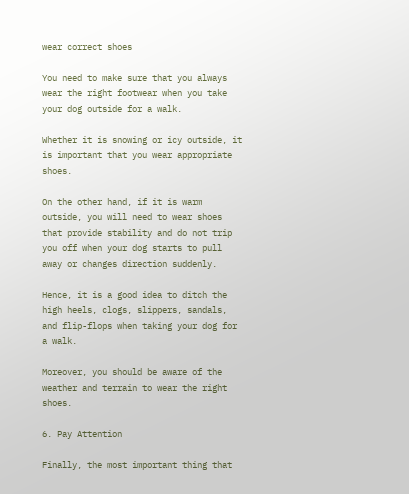wear correct shoes

You need to make sure that you always wear the right footwear when you take your dog outside for a walk.

Whether it is snowing or icy outside, it is important that you wear appropriate shoes.

On the other hand, if it is warm outside, you will need to wear shoes that provide stability and do not trip you off when your dog starts to pull away or changes direction suddenly.

Hence, it is a good idea to ditch the high heels, clogs, slippers, sandals, and flip-flops when taking your dog for a walk.

Moreover, you should be aware of the weather and terrain to wear the right shoes.

6. Pay Attention

Finally, the most important thing that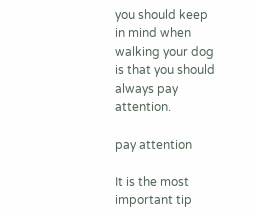you should keep in mind when walking your dog is that you should always pay attention.

pay attention

It is the most important tip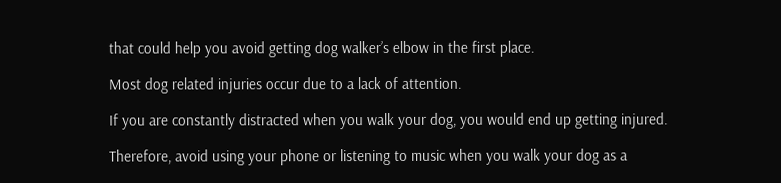that could help you avoid getting dog walker’s elbow in the first place.

Most dog related injuries occur due to a lack of attention.

If you are constantly distracted when you walk your dog, you would end up getting injured.

Therefore, avoid using your phone or listening to music when you walk your dog as a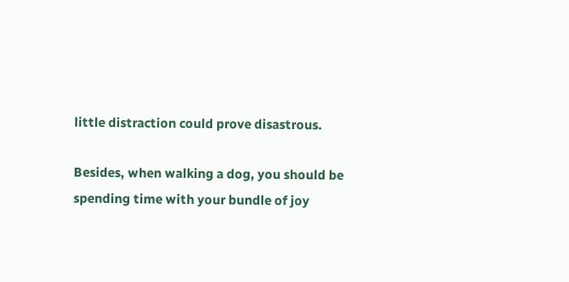little distraction could prove disastrous.

Besides, when walking a dog, you should be spending time with your bundle of joy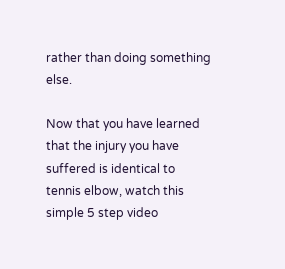rather than doing something else.

Now that you have learned that the injury you have suffered is identical to tennis elbow, watch this simple 5 step video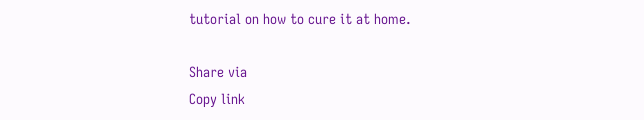tutorial on how to cure it at home.

Share via
Copy link